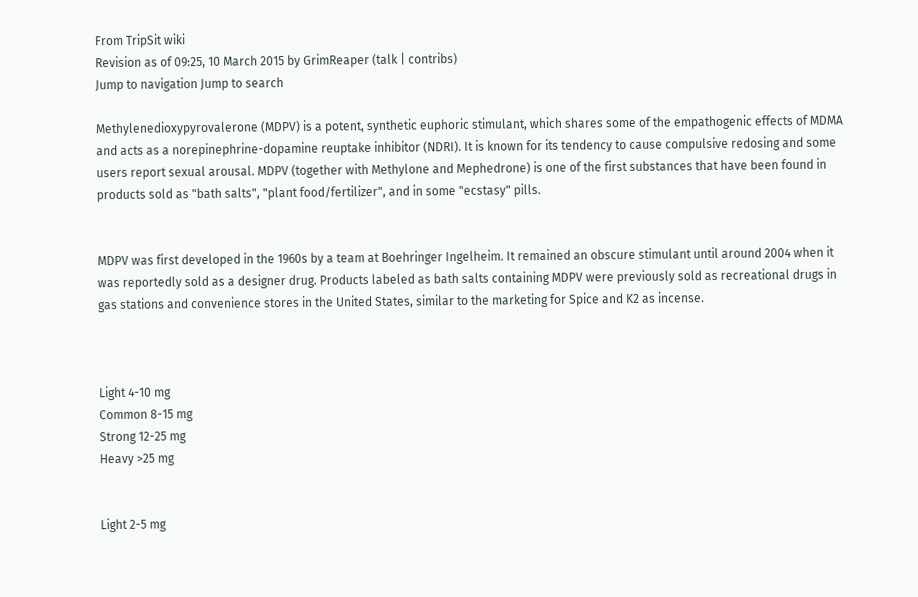From TripSit wiki
Revision as of 09:25, 10 March 2015 by GrimReaper (talk | contribs)
Jump to navigation Jump to search

Methylenedioxypyrovalerone (MDPV) is a potent, synthetic euphoric stimulant, which shares some of the empathogenic effects of MDMA and acts as a norepinephrine-dopamine reuptake inhibitor (NDRI). It is known for its tendency to cause compulsive redosing and some users report sexual arousal. MDPV (together with Methylone and Mephedrone) is one of the first substances that have been found in products sold as "bath salts", "plant food/fertilizer", and in some "ecstasy" pills.


MDPV was first developed in the 1960s by a team at Boehringer Ingelheim. It remained an obscure stimulant until around 2004 when it was reportedly sold as a designer drug. Products labeled as bath salts containing MDPV were previously sold as recreational drugs in gas stations and convenience stores in the United States, similar to the marketing for Spice and K2 as incense.



Light 4-10 mg
Common 8-15 mg
Strong 12-25 mg
Heavy >25 mg


Light 2-5 mg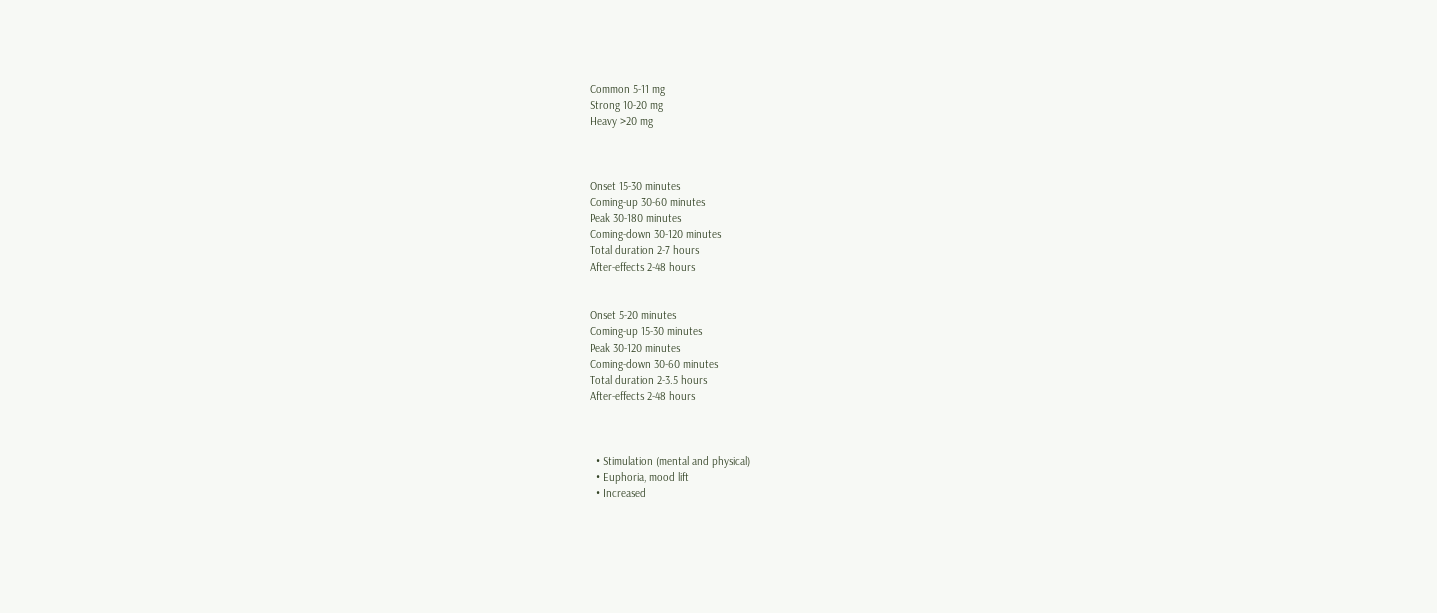Common 5-11 mg
Strong 10-20 mg
Heavy >20 mg



Onset 15-30 minutes
Coming-up 30-60 minutes
Peak 30-180 minutes
Coming-down 30-120 minutes
Total duration 2-7 hours
After-effects 2-48 hours


Onset 5-20 minutes
Coming-up 15-30 minutes
Peak 30-120 minutes
Coming-down 30-60 minutes
Total duration 2-3.5 hours
After-effects 2-48 hours



  • Stimulation (mental and physical)
  • Euphoria, mood lift
  • Increased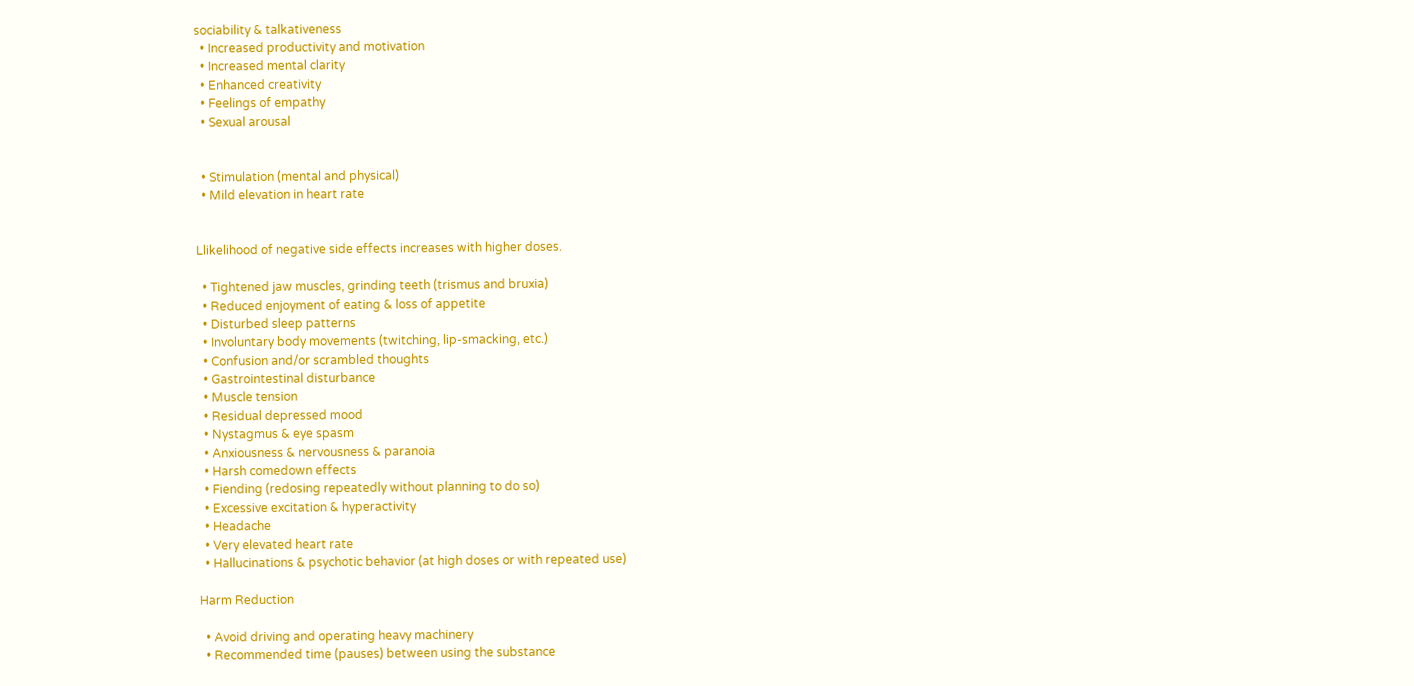sociability & talkativeness
  • Increased productivity and motivation
  • Increased mental clarity
  • Enhanced creativity
  • Feelings of empathy
  • Sexual arousal


  • Stimulation (mental and physical)
  • Mild elevation in heart rate


Llikelihood of negative side effects increases with higher doses.

  • Tightened jaw muscles, grinding teeth (trismus and bruxia)
  • Reduced enjoyment of eating & loss of appetite
  • Disturbed sleep patterns
  • Involuntary body movements (twitching, lip-smacking, etc.)
  • Confusion and/or scrambled thoughts
  • Gastrointestinal disturbance
  • Muscle tension
  • Residual depressed mood
  • Nystagmus & eye spasm
  • Anxiousness & nervousness & paranoia
  • Harsh comedown effects
  • Fiending (redosing repeatedly without planning to do so)
  • Excessive excitation & hyperactivity
  • Headache
  • Very elevated heart rate
  • Hallucinations & psychotic behavior (at high doses or with repeated use)

Harm Reduction

  • Avoid driving and operating heavy machinery
  • Recommended time (pauses) between using the substance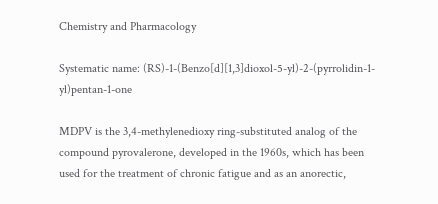Chemistry and Pharmacology

Systematic name: (RS)-1-(Benzo[d][1,3]dioxol-5-yl)-2-(pyrrolidin-1-yl)pentan-1-one

MDPV is the 3,4-methylenedioxy ring-substituted analog of the compound pyrovalerone, developed in the 1960s, which has been used for the treatment of chronic fatigue and as an anorectic,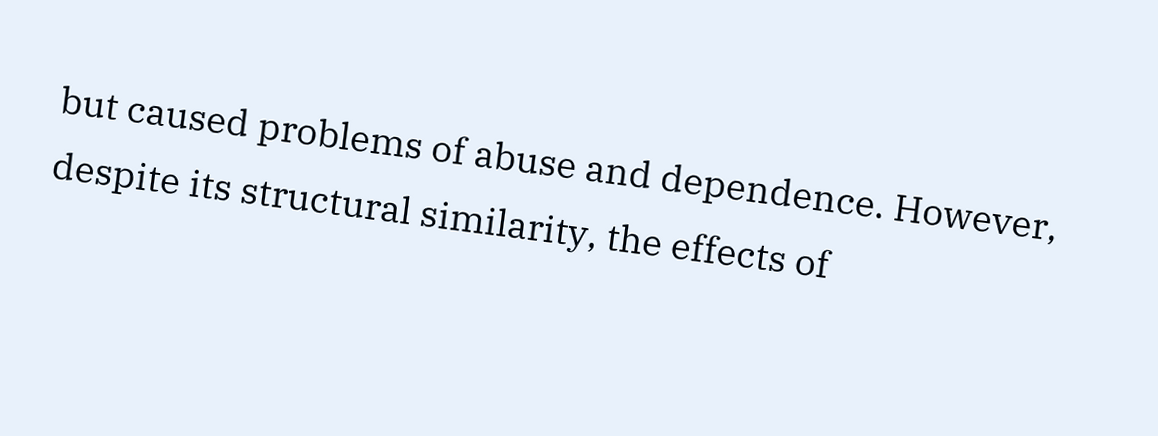but caused problems of abuse and dependence. However, despite its structural similarity, the effects of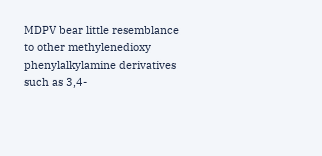MDPV bear little resemblance to other methylenedioxy phenylalkylamine derivatives such as 3,4-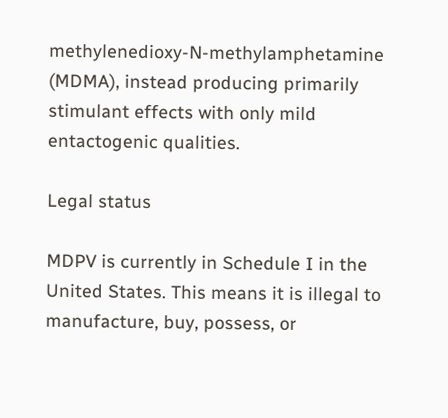methylenedioxy-N-methylamphetamine (MDMA), instead producing primarily stimulant effects with only mild entactogenic qualities.

Legal status

MDPV is currently in Schedule I in the United States. This means it is illegal to manufacture, buy, possess, or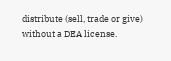distribute (sell, trade or give) without a DEA license.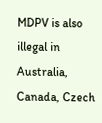MDPV is also illegal in Australia, Canada, Czech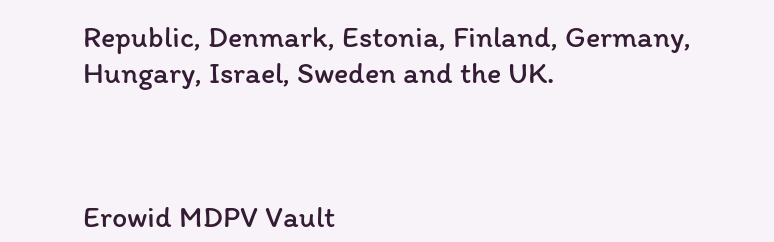Republic, Denmark, Estonia, Finland, Germany, Hungary, Israel, Sweden and the UK.



Erowid MDPV Vault